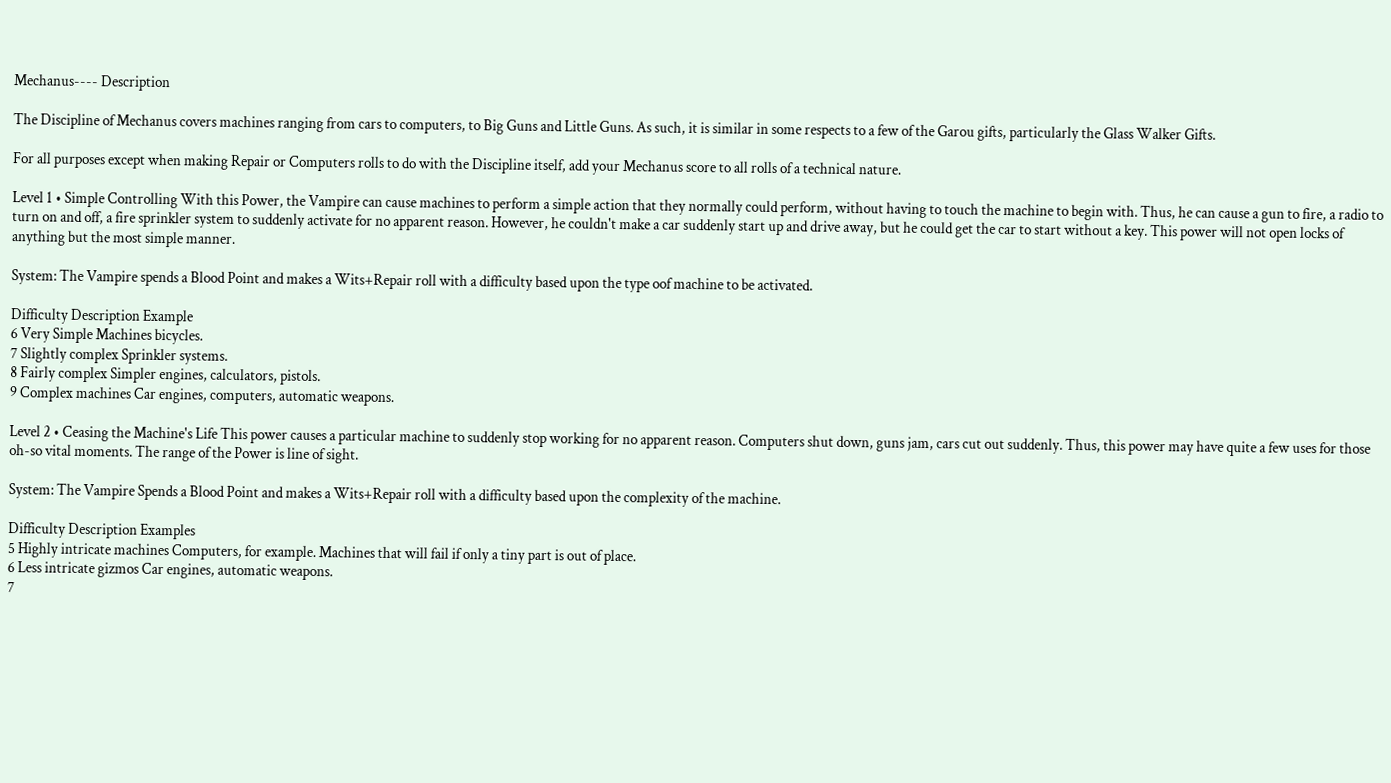Mechanus---- Description

The Discipline of Mechanus covers machines ranging from cars to computers, to Big Guns and Little Guns. As such, it is similar in some respects to a few of the Garou gifts, particularly the Glass Walker Gifts.

For all purposes except when making Repair or Computers rolls to do with the Discipline itself, add your Mechanus score to all rolls of a technical nature.

Level 1 • Simple Controlling With this Power, the Vampire can cause machines to perform a simple action that they normally could perform, without having to touch the machine to begin with. Thus, he can cause a gun to fire, a radio to turn on and off, a fire sprinkler system to suddenly activate for no apparent reason. However, he couldn't make a car suddenly start up and drive away, but he could get the car to start without a key. This power will not open locks of anything but the most simple manner.

System: The Vampire spends a Blood Point and makes a Wits+Repair roll with a difficulty based upon the type oof machine to be activated.

Difficulty Description Example
6 Very Simple Machines bicycles.
7 Slightly complex Sprinkler systems.
8 Fairly complex Simpler engines, calculators, pistols.
9 Complex machines Car engines, computers, automatic weapons.

Level 2 • Ceasing the Machine's Life This power causes a particular machine to suddenly stop working for no apparent reason. Computers shut down, guns jam, cars cut out suddenly. Thus, this power may have quite a few uses for those oh-so vital moments. The range of the Power is line of sight.

System: The Vampire Spends a Blood Point and makes a Wits+Repair roll with a difficulty based upon the complexity of the machine.

Difficulty Description Examples
5 Highly intricate machines Computers, for example. Machines that will fail if only a tiny part is out of place.
6 Less intricate gizmos Car engines, automatic weapons.
7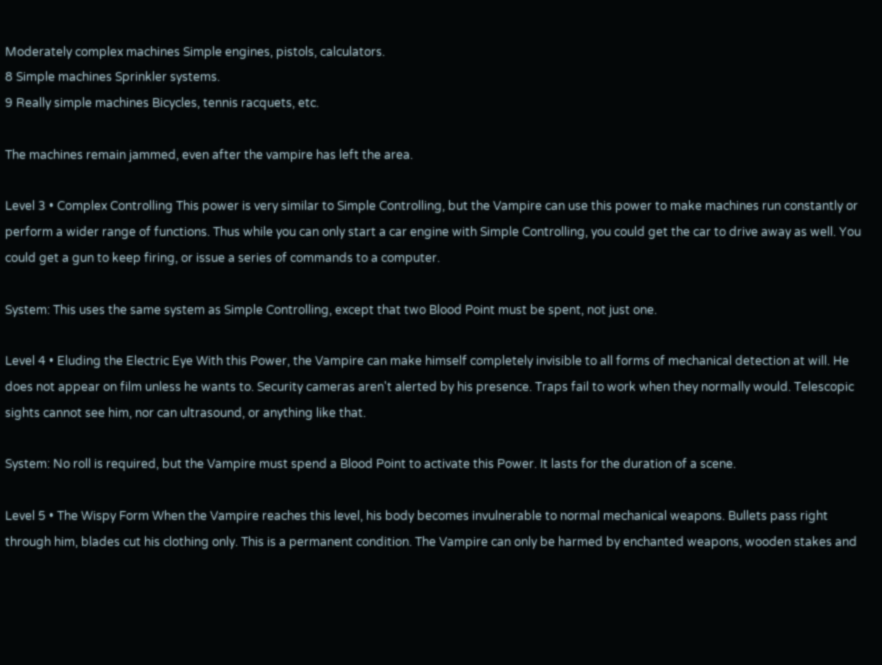Moderately complex machines Simple engines, pistols, calculators.
8 Simple machines Sprinkler systems.
9 Really simple machines Bicycles, tennis racquets, etc.

The machines remain jammed, even after the vampire has left the area.

Level 3 • Complex Controlling This power is very similar to Simple Controlling, but the Vampire can use this power to make machines run constantly or perform a wider range of functions. Thus while you can only start a car engine with Simple Controlling, you could get the car to drive away as well. You could get a gun to keep firing, or issue a series of commands to a computer.

System: This uses the same system as Simple Controlling, except that two Blood Point must be spent, not just one.

Level 4 • Eluding the Electric Eye With this Power, the Vampire can make himself completely invisible to all forms of mechanical detection at will. He does not appear on film unless he wants to. Security cameras aren't alerted by his presence. Traps fail to work when they normally would. Telescopic sights cannot see him, nor can ultrasound, or anything like that.

System: No roll is required, but the Vampire must spend a Blood Point to activate this Power. It lasts for the duration of a scene.

Level 5 • The Wispy Form When the Vampire reaches this level, his body becomes invulnerable to normal mechanical weapons. Bullets pass right through him, blades cut his clothing only. This is a permanent condition. The Vampire can only be harmed by enchanted weapons, wooden stakes and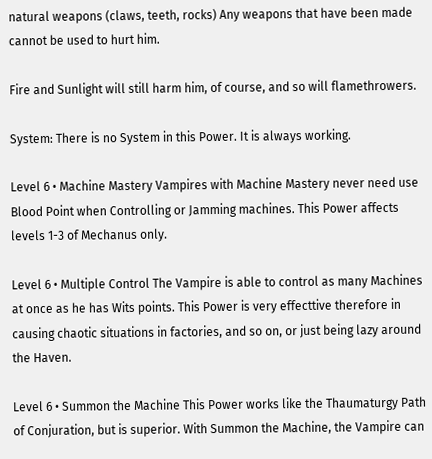natural weapons (claws, teeth, rocks) Any weapons that have been made cannot be used to hurt him.

Fire and Sunlight will still harm him, of course, and so will flamethrowers.

System: There is no System in this Power. It is always working.

Level 6 • Machine Mastery Vampires with Machine Mastery never need use Blood Point when Controlling or Jamming machines. This Power affects levels 1-3 of Mechanus only.

Level 6 • Multiple Control The Vampire is able to control as many Machines at once as he has Wits points. This Power is very effecttive therefore in causing chaotic situations in factories, and so on, or just being lazy around the Haven.

Level 6 • Summon the Machine This Power works like the Thaumaturgy Path of Conjuration, but is superior. With Summon the Machine, the Vampire can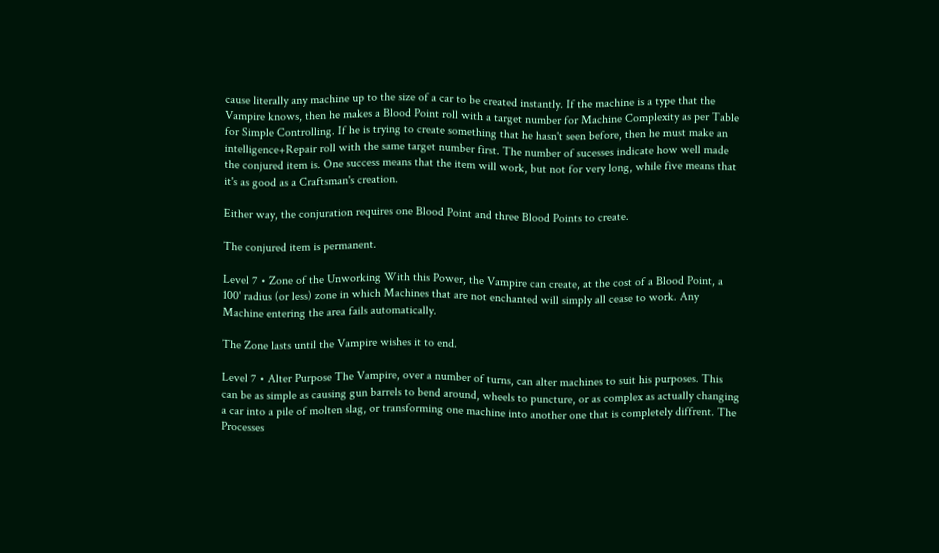cause literally any machine up to the size of a car to be created instantly. If the machine is a type that the Vampire knows, then he makes a Blood Point roll with a target number for Machine Complexity as per Table for Simple Controlling. If he is trying to create something that he hasn't seen before, then he must make an intelligence+Repair roll with the same target number first. The number of sucesses indicate how well made the conjured item is. One success means that the item will work, but not for very long, while five means that it's as good as a Craftsman's creation.

Either way, the conjuration requires one Blood Point and three Blood Points to create.

The conjured item is permanent.

Level 7 • Zone of the Unworking With this Power, the Vampire can create, at the cost of a Blood Point, a 100' radius (or less) zone in which Machines that are not enchanted will simply all cease to work. Any Machine entering the area fails automatically.

The Zone lasts until the Vampire wishes it to end.

Level 7 • Alter Purpose The Vampire, over a number of turns, can alter machines to suit his purposes. This can be as simple as causing gun barrels to bend around, wheels to puncture, or as complex as actually changing a car into a pile of molten slag, or transforming one machine into another one that is completely diffrent. The Processes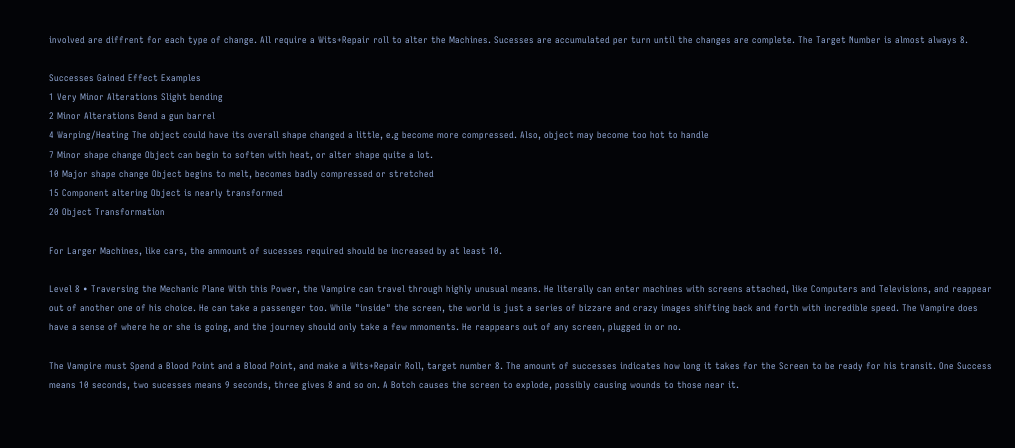involved are diffrent for each type of change. All require a Wits+Repair roll to alter the Machines. Sucesses are accumulated per turn until the changes are complete. The Target Number is almost always 8.

Successes Gained Effect Examples
1 Very Minor Alterations Slight bending
2 Minor Alterations Bend a gun barrel
4 Warping/Heating The object could have its overall shape changed a little, e.g become more compressed. Also, object may become too hot to handle
7 Minor shape change Object can begin to soften with heat, or alter shape quite a lot.
10 Major shape change Object begins to melt, becomes badly compressed or stretched
15 Component altering Object is nearly transformed
20 Object Transformation

For Larger Machines, like cars, the ammount of sucesses required should be increased by at least 10.

Level 8 • Traversing the Mechanic Plane With this Power, the Vampire can travel through highly unusual means. He literally can enter machines with screens attached, like Computers and Televisions, and reappear out of another one of his choice. He can take a passenger too. While "inside" the screen, the world is just a series of bizzare and crazy images shifting back and forth with incredible speed. The Vampire does have a sense of where he or she is going, and the journey should only take a few mmoments. He reappears out of any screen, plugged in or no.

The Vampire must Spend a Blood Point and a Blood Point, and make a Wits+Repair Roll, target number 8. The amount of successes indicates how long it takes for the Screen to be ready for his transit. One Success means 10 seconds, two sucesses means 9 seconds, three gives 8 and so on. A Botch causes the screen to explode, possibly causing wounds to those near it.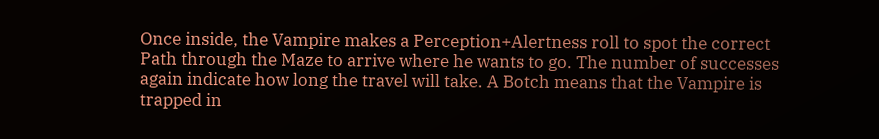Once inside, the Vampire makes a Perception+Alertness roll to spot the correct Path through the Maze to arrive where he wants to go. The number of successes again indicate how long the travel will take. A Botch means that the Vampire is trapped in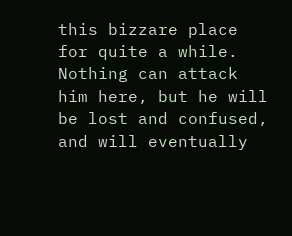this bizzare place for quite a while. Nothing can attack him here, but he will be lost and confused, and will eventually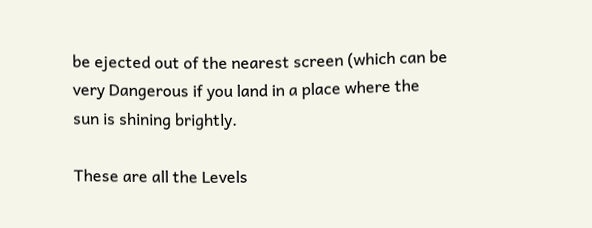be ejected out of the nearest screen (which can be very Dangerous if you land in a place where the sun is shining brightly.

These are all the Levels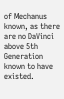of Mechanus known, as there are no DaVinci above 5th Generation known to have existed.